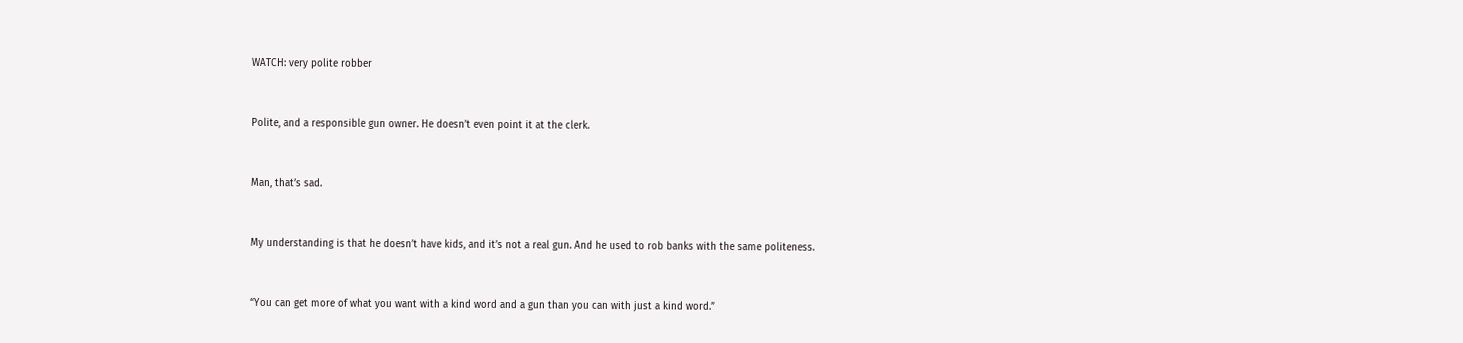WATCH: very polite robber


Polite, and a responsible gun owner. He doesn’t even point it at the clerk.


Man, that’s sad.


My understanding is that he doesn’t have kids, and it’s not a real gun. And he used to rob banks with the same politeness.


“You can get more of what you want with a kind word and a gun than you can with just a kind word.”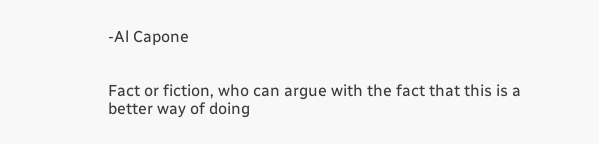-Al Capone


Fact or fiction, who can argue with the fact that this is a better way of doing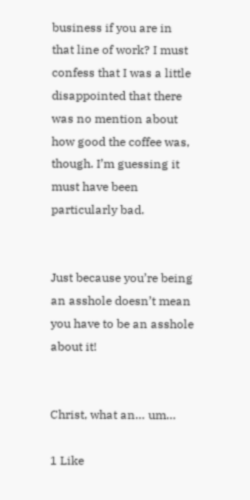business if you are in that line of work? I must confess that I was a little disappointed that there was no mention about how good the coffee was, though. I’m guessing it must have been particularly bad.


Just because you’re being an asshole doesn’t mean you have to be an asshole about it!


Christ, what an… um…

1 Like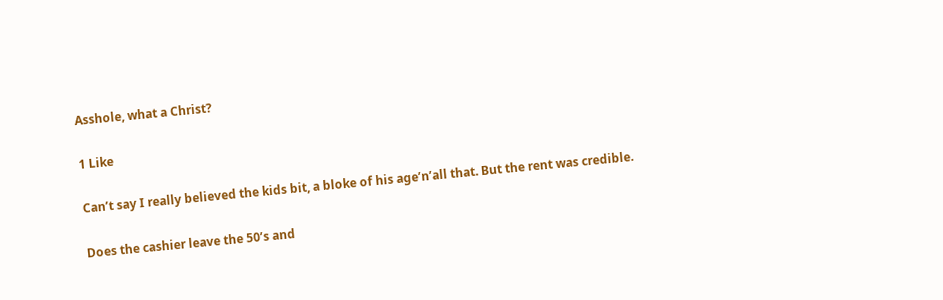Asshole, what a Christ?

1 Like

Can’t say I really believed the kids bit, a bloke of his age’n’all that. But the rent was credible.

Does the cashier leave the 50’s and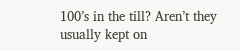100’s in the till? Aren’t they usually kept on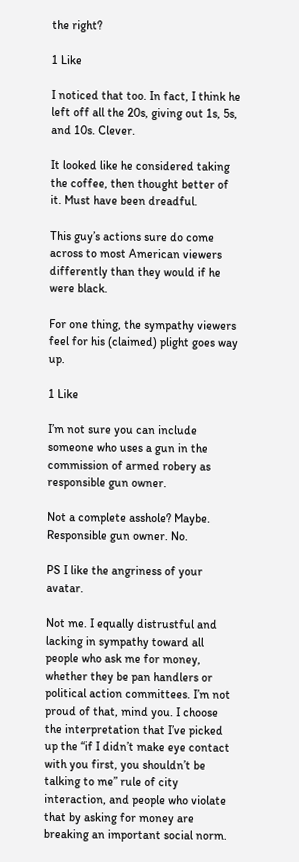the right?

1 Like

I noticed that too. In fact, I think he left off all the 20s, giving out 1s, 5s, and 10s. Clever.

It looked like he considered taking the coffee, then thought better of it. Must have been dreadful.

This guy’s actions sure do come across to most American viewers differently than they would if he were black.

For one thing, the sympathy viewers feel for his (claimed) plight goes way up.

1 Like

I’m not sure you can include someone who uses a gun in the commission of armed robery as responsible gun owner.

Not a complete asshole? Maybe. Responsible gun owner. No.

PS I like the angriness of your avatar.

Not me. I equally distrustful and lacking in sympathy toward all people who ask me for money, whether they be pan handlers or political action committees. I’m not proud of that, mind you. I choose the interpretation that I’ve picked up the “if I didn’t make eye contact with you first, you shouldn’t be talking to me” rule of city interaction, and people who violate that by asking for money are breaking an important social norm.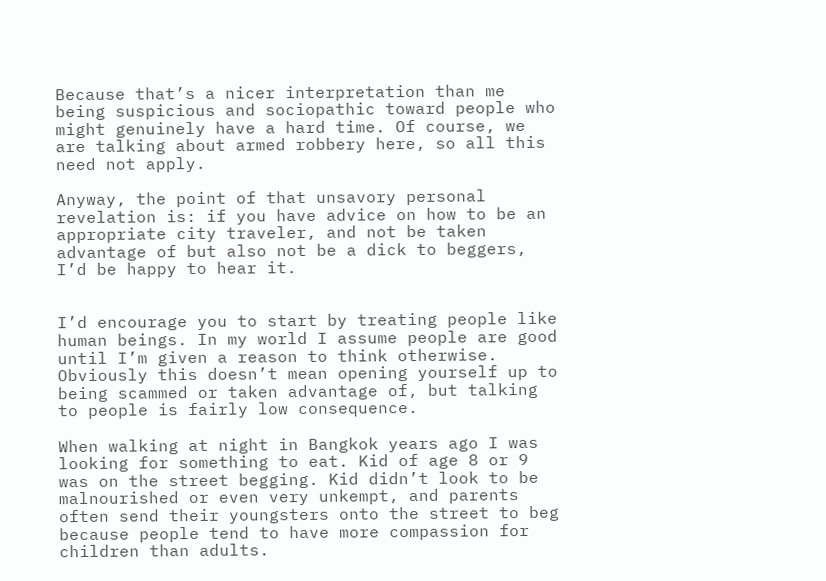Because that’s a nicer interpretation than me being suspicious and sociopathic toward people who might genuinely have a hard time. Of course, we are talking about armed robbery here, so all this need not apply.

Anyway, the point of that unsavory personal revelation is: if you have advice on how to be an appropriate city traveler, and not be taken advantage of but also not be a dick to beggers, I’d be happy to hear it.


I’d encourage you to start by treating people like human beings. In my world I assume people are good until I’m given a reason to think otherwise. Obviously this doesn’t mean opening yourself up to being scammed or taken advantage of, but talking to people is fairly low consequence.

When walking at night in Bangkok years ago I was looking for something to eat. Kid of age 8 or 9 was on the street begging. Kid didn’t look to be malnourished or even very unkempt, and parents often send their youngsters onto the street to beg because people tend to have more compassion for children than adults.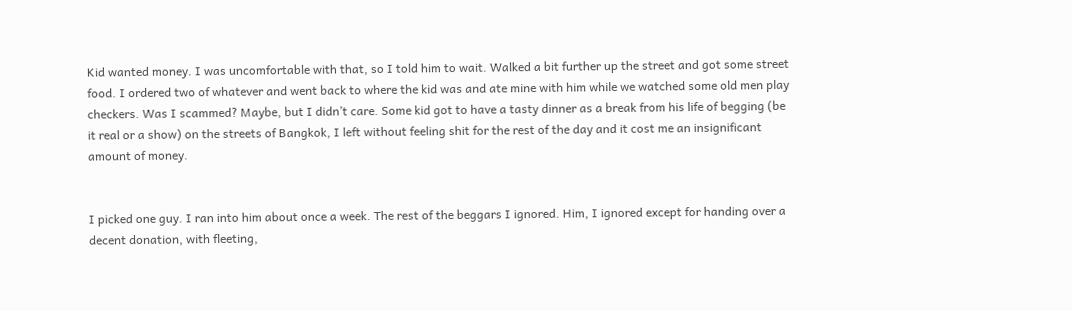Kid wanted money. I was uncomfortable with that, so I told him to wait. Walked a bit further up the street and got some street food. I ordered two of whatever and went back to where the kid was and ate mine with him while we watched some old men play checkers. Was I scammed? Maybe, but I didn’t care. Some kid got to have a tasty dinner as a break from his life of begging (be it real or a show) on the streets of Bangkok, I left without feeling shit for the rest of the day and it cost me an insignificant amount of money.


I picked one guy. I ran into him about once a week. The rest of the beggars I ignored. Him, I ignored except for handing over a decent donation, with fleeting,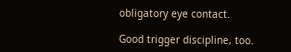obligatory eye contact.

Good trigger discipline, too.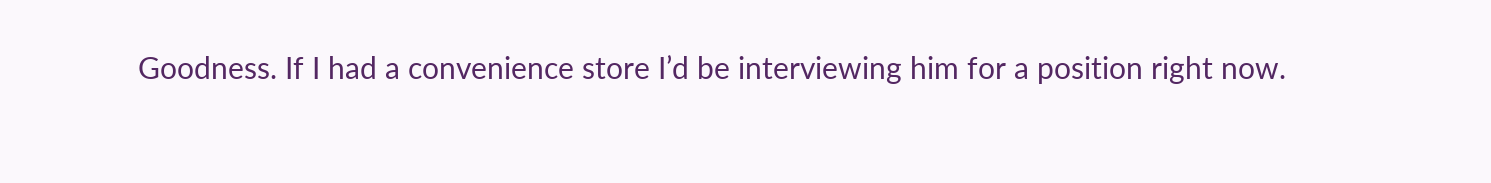Goodness. If I had a convenience store I’d be interviewing him for a position right now.